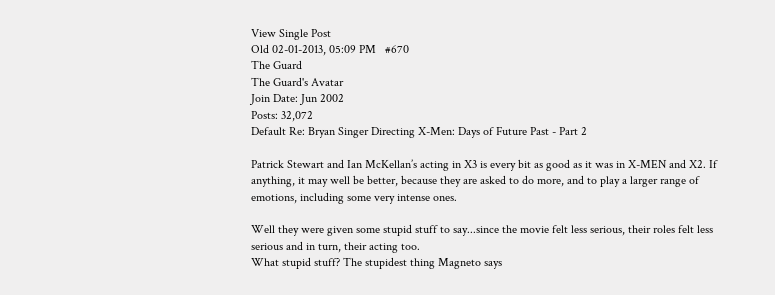View Single Post
Old 02-01-2013, 05:09 PM   #670
The Guard
The Guard's Avatar
Join Date: Jun 2002
Posts: 32,072
Default Re: Bryan Singer Directing X-Men: Days of Future Past - Part 2

Patrick Stewart and Ian McKellan’s acting in X3 is every bit as good as it was in X-MEN and X2. If anything, it may well be better, because they are asked to do more, and to play a larger range of emotions, including some very intense ones.

Well they were given some stupid stuff to say...since the movie felt less serious, their roles felt less serious and in turn, their acting too.
What stupid stuff? The stupidest thing Magneto says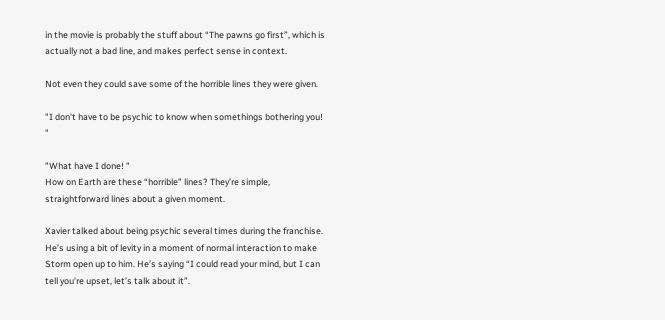in the movie is probably the stuff about “The pawns go first”, which is actually not a bad line, and makes perfect sense in context.

Not even they could save some of the horrible lines they were given.

"I don't have to be psychic to know when somethings bothering you! "

"What have I done! "
How on Earth are these “horrible” lines? They’re simple, straightforward lines about a given moment.

Xavier talked about being psychic several times during the franchise. He’s using a bit of levity in a moment of normal interaction to make Storm open up to him. He’s saying “I could read your mind, but I can tell you’re upset, let’s talk about it”.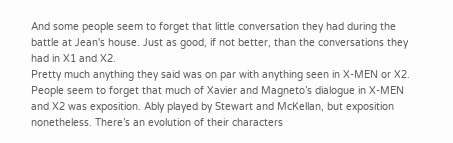And some people seem to forget that little conversation they had during the battle at Jean's house. Just as good, if not better, than the conversations they had in X1 and X2.
Pretty much anything they said was on par with anything seen in X-MEN or X2. People seem to forget that much of Xavier and Magneto’s dialogue in X-MEN and X2 was exposition. Ably played by Stewart and McKellan, but exposition nonetheless. There’s an evolution of their characters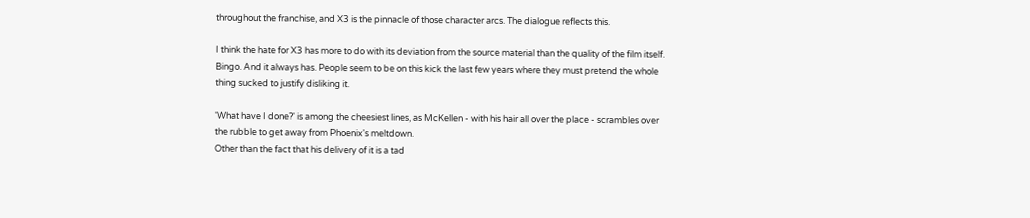throughout the franchise, and X3 is the pinnacle of those character arcs. The dialogue reflects this.

I think the hate for X3 has more to do with its deviation from the source material than the quality of the film itself.
Bingo. And it always has. People seem to be on this kick the last few years where they must pretend the whole thing sucked to justify disliking it.

'What have I done?' is among the cheesiest lines, as McKellen - with his hair all over the place - scrambles over the rubble to get away from Phoenix's meltdown.
Other than the fact that his delivery of it is a tad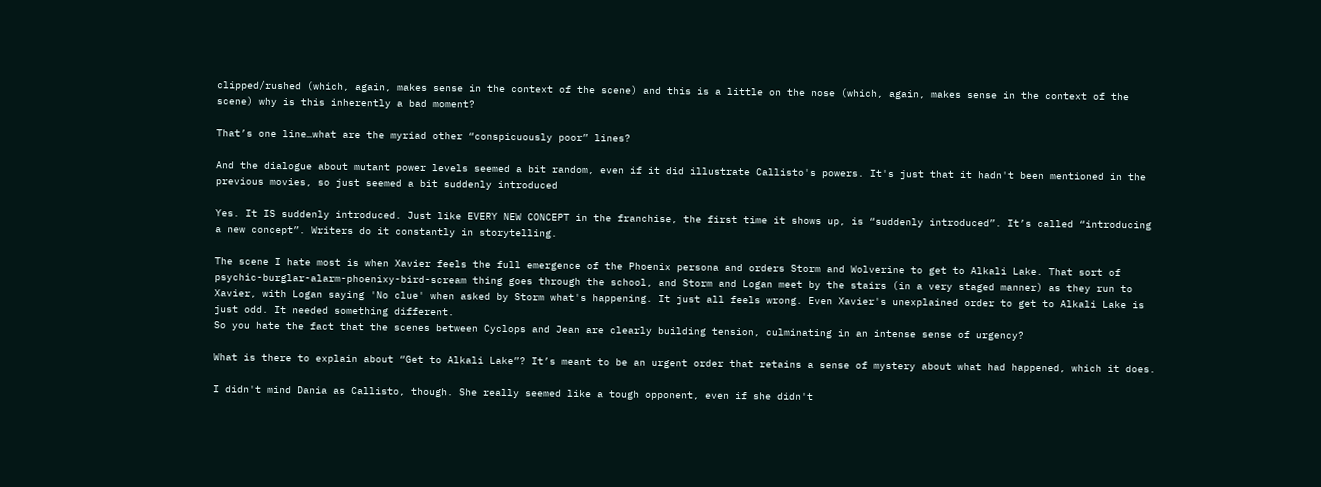clipped/rushed (which, again, makes sense in the context of the scene) and this is a little on the nose (which, again, makes sense in the context of the scene) why is this inherently a bad moment?

That’s one line…what are the myriad other “conspicuously poor” lines?

And the dialogue about mutant power levels seemed a bit random, even if it did illustrate Callisto's powers. It's just that it hadn't been mentioned in the previous movies, so just seemed a bit suddenly introduced

Yes. It IS suddenly introduced. Just like EVERY NEW CONCEPT in the franchise, the first time it shows up, is “suddenly introduced”. It’s called “introducing a new concept”. Writers do it constantly in storytelling.

The scene I hate most is when Xavier feels the full emergence of the Phoenix persona and orders Storm and Wolverine to get to Alkali Lake. That sort of psychic-burglar-alarm-phoenixy-bird-scream thing goes through the school, and Storm and Logan meet by the stairs (in a very staged manner) as they run to Xavier, with Logan saying 'No clue' when asked by Storm what's happening. It just all feels wrong. Even Xavier's unexplained order to get to Alkali Lake is just odd. It needed something different.
So you hate the fact that the scenes between Cyclops and Jean are clearly building tension, culminating in an intense sense of urgency?

What is there to explain about “Get to Alkali Lake”? It’s meant to be an urgent order that retains a sense of mystery about what had happened, which it does.

I didn't mind Dania as Callisto, though. She really seemed like a tough opponent, even if she didn't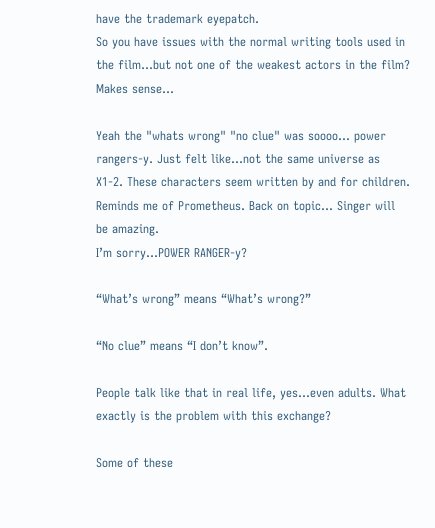have the trademark eyepatch.
So you have issues with the normal writing tools used in the film…but not one of the weakest actors in the film? Makes sense...

Yeah the "whats wrong" "no clue" was soooo... power rangers-y. Just felt like...not the same universe as X1-2. These characters seem written by and for children. Reminds me of Prometheus. Back on topic... Singer will be amazing.
I’m sorry…POWER RANGER-y?

“What’s wrong” means “What’s wrong?”

“No clue” means “I don’t know”.

People talk like that in real life, yes…even adults. What exactly is the problem with this exchange?

Some of these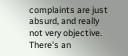complaints are just absurd, and really not very objective. There's an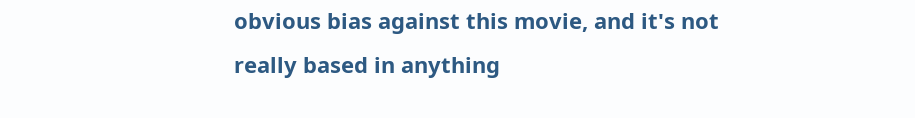obvious bias against this movie, and it's not really based in anything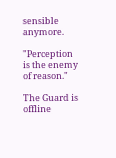sensible anymore.

"Perception is the enemy of reason."

The Guard is offline